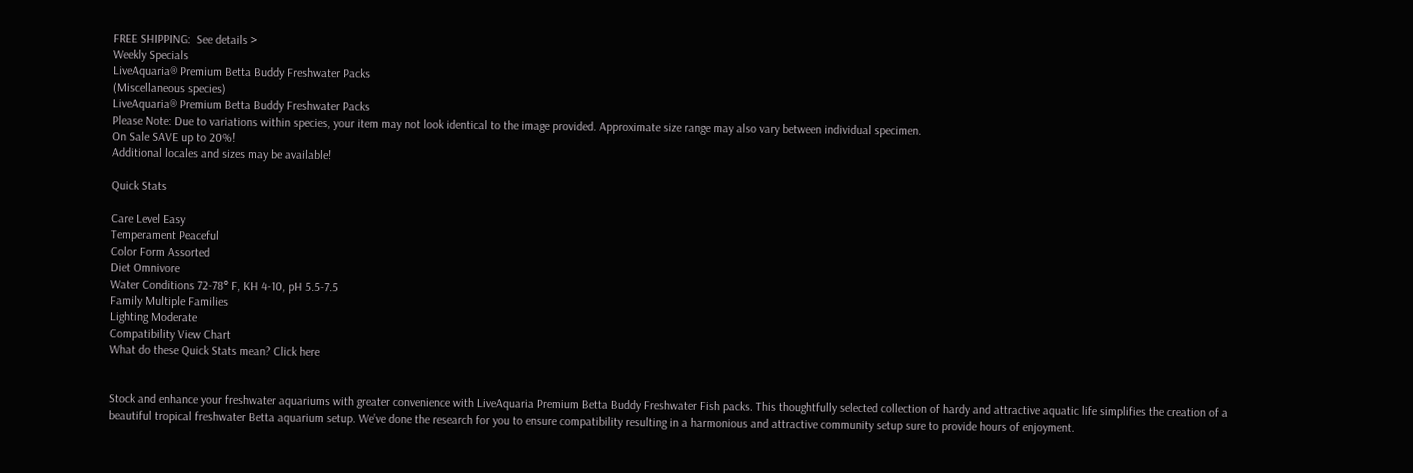FREE SHIPPING:  See details >
Weekly Specials
LiveAquaria® Premium Betta Buddy Freshwater Packs
(Miscellaneous species)
LiveAquaria® Premium Betta Buddy Freshwater Packs
Please Note: Due to variations within species, your item may not look identical to the image provided. Approximate size range may also vary between individual specimen.
On Sale SAVE up to 20%!
Additional locales and sizes may be available!

Quick Stats

Care Level Easy
Temperament Peaceful
Color Form Assorted
Diet Omnivore
Water Conditions 72-78° F, KH 4-10, pH 5.5-7.5
Family Multiple Families
Lighting Moderate
Compatibility View Chart
What do these Quick Stats mean? Click here


Stock and enhance your freshwater aquariums with greater convenience with LiveAquaria Premium Betta Buddy Freshwater Fish packs. This thoughtfully selected collection of hardy and attractive aquatic life simplifies the creation of a beautiful tropical freshwater Betta aquarium setup. We’ve done the research for you to ensure compatibility resulting in a harmonious and attractive community setup sure to provide hours of enjoyment.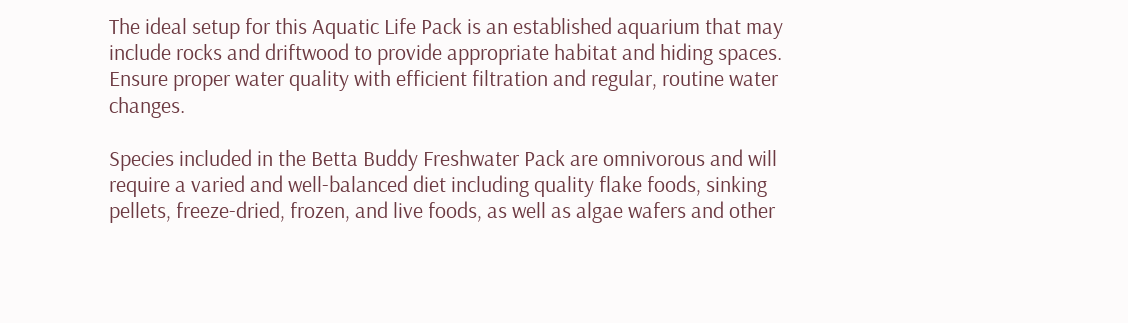The ideal setup for this Aquatic Life Pack is an established aquarium that may include rocks and driftwood to provide appropriate habitat and hiding spaces. Ensure proper water quality with efficient filtration and regular, routine water changes.

Species included in the Betta Buddy Freshwater Pack are omnivorous and will require a varied and well-balanced diet including quality flake foods, sinking pellets, freeze-dried, frozen, and live foods, as well as algae wafers and other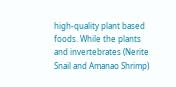high-quality plant based foods. While the plants and invertebrates (Nerite Snail and Amanao Shrimp)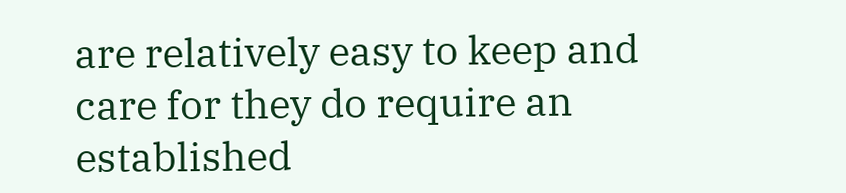are relatively easy to keep and care for they do require an established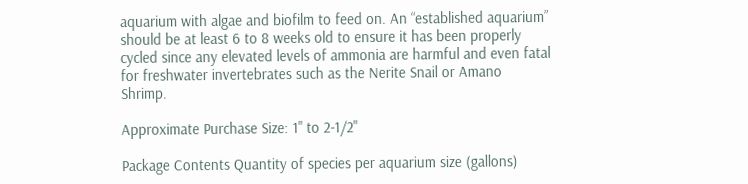aquarium with algae and biofilm to feed on. An “established aquarium” should be at least 6 to 8 weeks old to ensure it has been properly cycled since any elevated levels of ammonia are harmful and even fatal for freshwater invertebrates such as the Nerite Snail or Amano Shrimp.

Approximate Purchase Size: 1" to 2-1/2"

Package Contents Quantity of species per aquarium size (gallons)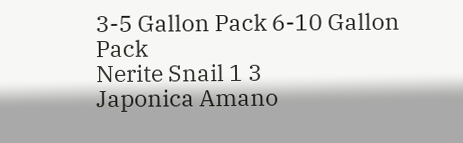3-5 Gallon Pack 6-10 Gallon Pack
Nerite Snail 1 3
Japonica Amano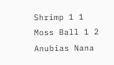Shrimp 1 1
Moss Ball 1 2
Anubias Nana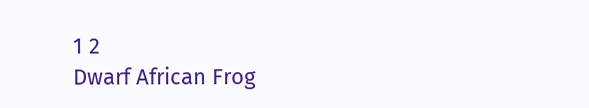1 2
Dwarf African Frog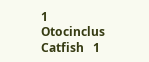1
Otocinclus Catfish   1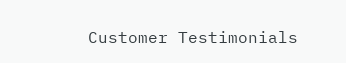Customer Testimonials